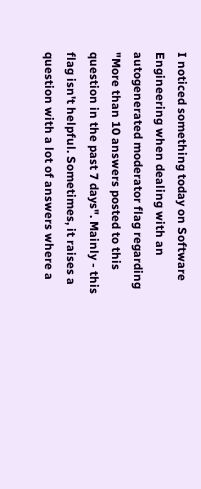I noticed something today on Software Engineering when dealing with an autogenerated moderator flag regarding "More than 10 answers posted to this question in the past 7 days". Mainly - this flag isn't helpful. Sometimes, it raises a question with a lot of answers where a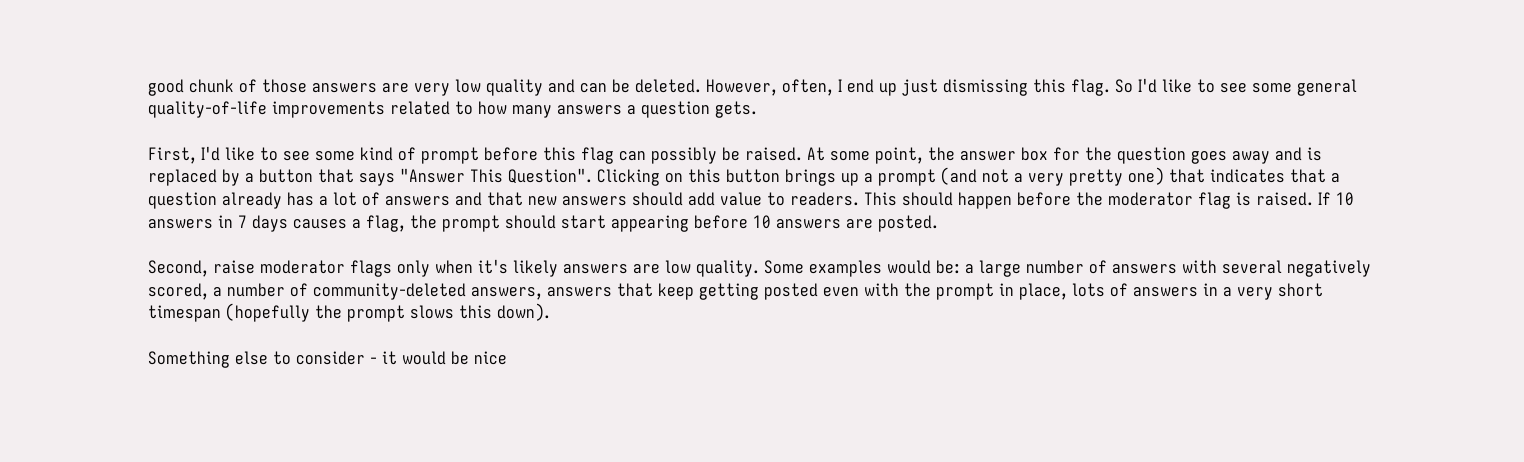good chunk of those answers are very low quality and can be deleted. However, often, I end up just dismissing this flag. So I'd like to see some general quality-of-life improvements related to how many answers a question gets.

First, I'd like to see some kind of prompt before this flag can possibly be raised. At some point, the answer box for the question goes away and is replaced by a button that says "Answer This Question". Clicking on this button brings up a prompt (and not a very pretty one) that indicates that a question already has a lot of answers and that new answers should add value to readers. This should happen before the moderator flag is raised. If 10 answers in 7 days causes a flag, the prompt should start appearing before 10 answers are posted.

Second, raise moderator flags only when it's likely answers are low quality. Some examples would be: a large number of answers with several negatively scored, a number of community-deleted answers, answers that keep getting posted even with the prompt in place, lots of answers in a very short timespan (hopefully the prompt slows this down).

Something else to consider - it would be nice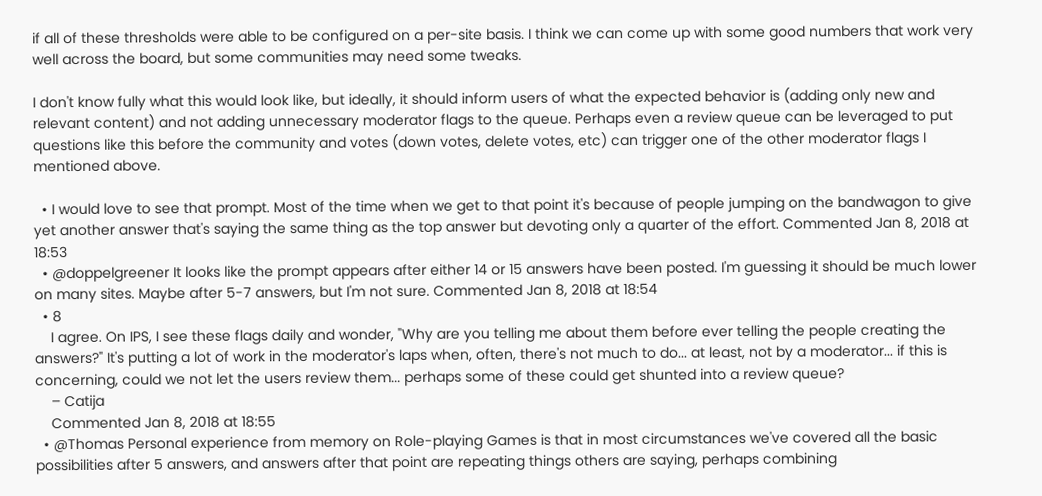if all of these thresholds were able to be configured on a per-site basis. I think we can come up with some good numbers that work very well across the board, but some communities may need some tweaks.

I don't know fully what this would look like, but ideally, it should inform users of what the expected behavior is (adding only new and relevant content) and not adding unnecessary moderator flags to the queue. Perhaps even a review queue can be leveraged to put questions like this before the community and votes (down votes, delete votes, etc) can trigger one of the other moderator flags I mentioned above.

  • I would love to see that prompt. Most of the time when we get to that point it's because of people jumping on the bandwagon to give yet another answer that's saying the same thing as the top answer but devoting only a quarter of the effort. Commented Jan 8, 2018 at 18:53
  • @doppelgreener It looks like the prompt appears after either 14 or 15 answers have been posted. I'm guessing it should be much lower on many sites. Maybe after 5-7 answers, but I'm not sure. Commented Jan 8, 2018 at 18:54
  • 8
    I agree. On IPS, I see these flags daily and wonder, "Why are you telling me about them before ever telling the people creating the answers?" It's putting a lot of work in the moderator's laps when, often, there's not much to do... at least, not by a moderator... if this is concerning, could we not let the users review them... perhaps some of these could get shunted into a review queue?
    – Catija
    Commented Jan 8, 2018 at 18:55
  • @Thomas Personal experience from memory on Role-playing Games is that in most circumstances we've covered all the basic possibilities after 5 answers, and answers after that point are repeating things others are saying, perhaps combining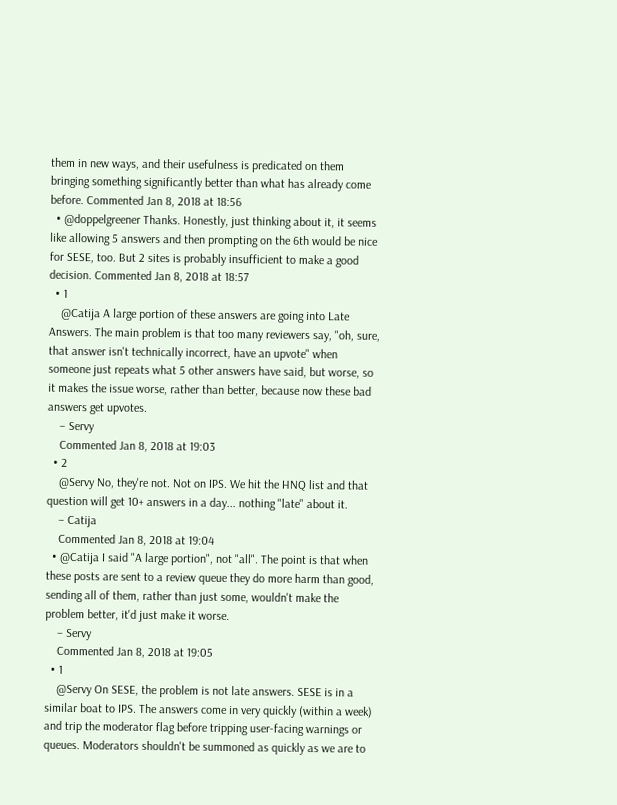them in new ways, and their usefulness is predicated on them bringing something significantly better than what has already come before. Commented Jan 8, 2018 at 18:56
  • @doppelgreener Thanks. Honestly, just thinking about it, it seems like allowing 5 answers and then prompting on the 6th would be nice for SESE, too. But 2 sites is probably insufficient to make a good decision. Commented Jan 8, 2018 at 18:57
  • 1
    @Catija A large portion of these answers are going into Late Answers. The main problem is that too many reviewers say, "oh, sure, that answer isn't technically incorrect, have an upvote" when someone just repeats what 5 other answers have said, but worse, so it makes the issue worse, rather than better, because now these bad answers get upvotes.
    – Servy
    Commented Jan 8, 2018 at 19:03
  • 2
    @Servy No, they're not. Not on IPS. We hit the HNQ list and that question will get 10+ answers in a day... nothing "late" about it.
    – Catija
    Commented Jan 8, 2018 at 19:04
  • @Catija I said "A large portion", not "all". The point is that when these posts are sent to a review queue they do more harm than good, sending all of them, rather than just some, wouldn't make the problem better, it'd just make it worse.
    – Servy
    Commented Jan 8, 2018 at 19:05
  • 1
    @Servy On SESE, the problem is not late answers. SESE is in a similar boat to IPS. The answers come in very quickly (within a week) and trip the moderator flag before tripping user-facing warnings or queues. Moderators shouldn't be summoned as quickly as we are to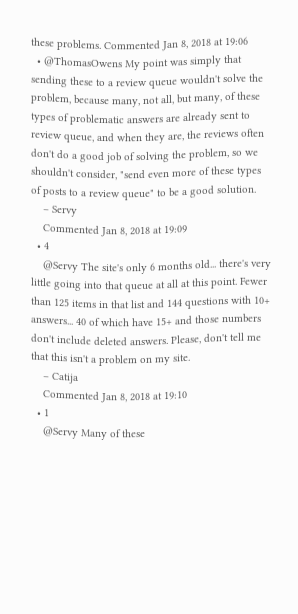these problems. Commented Jan 8, 2018 at 19:06
  • @ThomasOwens My point was simply that sending these to a review queue wouldn't solve the problem, because many, not all, but many, of these types of problematic answers are already sent to review queue, and when they are, the reviews often don't do a good job of solving the problem, so we shouldn't consider, "send even more of these types of posts to a review queue" to be a good solution.
    – Servy
    Commented Jan 8, 2018 at 19:09
  • 4
    @Servy The site's only 6 months old... there's very little going into that queue at all at this point. Fewer than 125 items in that list and 144 questions with 10+ answers... 40 of which have 15+ and those numbers don't include deleted answers. Please, don't tell me that this isn't a problem on my site.
    – Catija
    Commented Jan 8, 2018 at 19:10
  • 1
    @Servy Many of these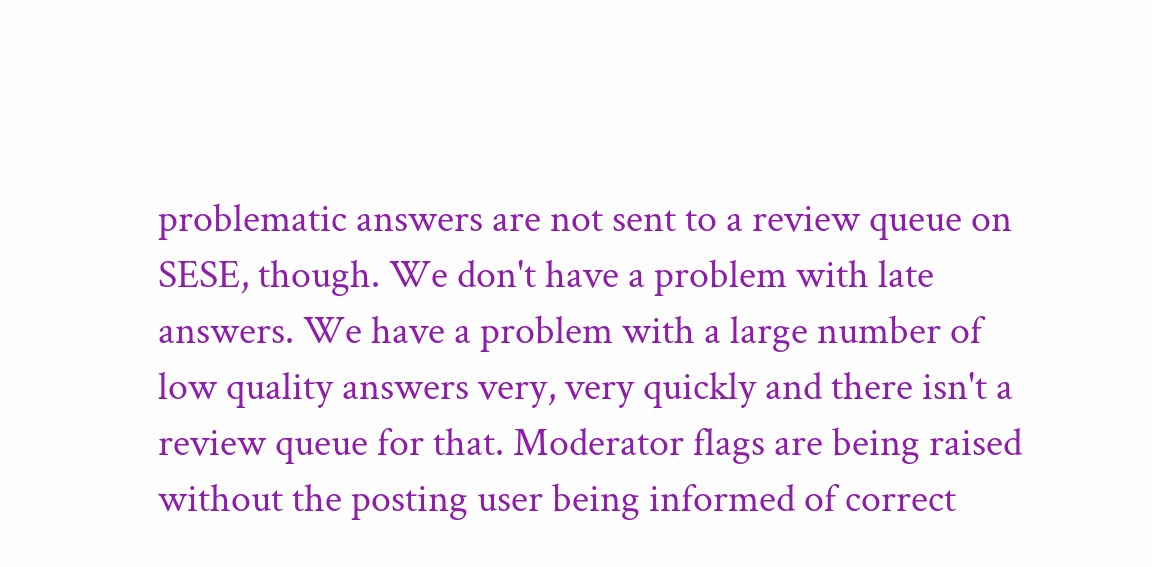problematic answers are not sent to a review queue on SESE, though. We don't have a problem with late answers. We have a problem with a large number of low quality answers very, very quickly and there isn't a review queue for that. Moderator flags are being raised without the posting user being informed of correct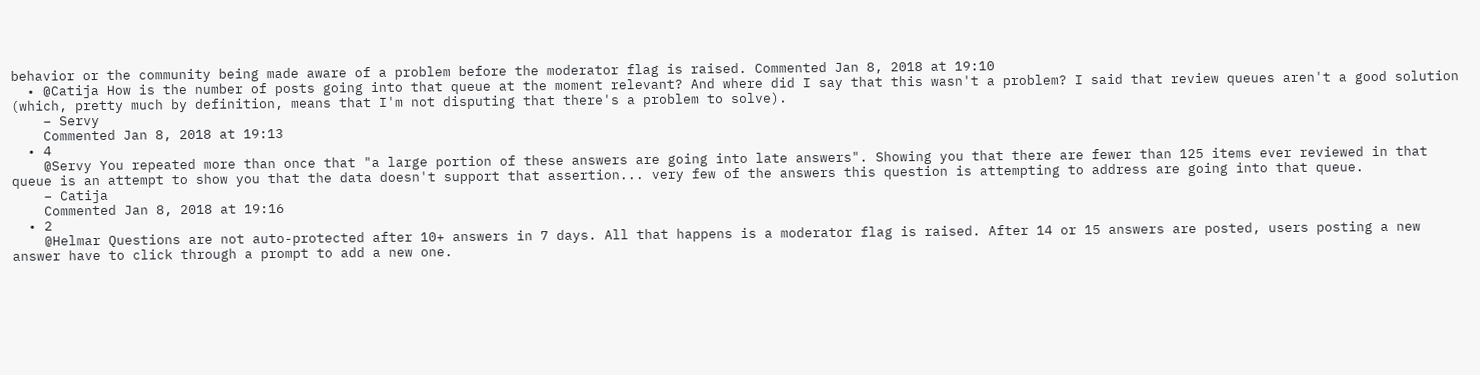behavior or the community being made aware of a problem before the moderator flag is raised. Commented Jan 8, 2018 at 19:10
  • @Catija How is the number of posts going into that queue at the moment relevant? And where did I say that this wasn't a problem? I said that review queues aren't a good solution (which, pretty much by definition, means that I'm not disputing that there's a problem to solve).
    – Servy
    Commented Jan 8, 2018 at 19:13
  • 4
    @Servy You repeated more than once that "a large portion of these answers are going into late answers". Showing you that there are fewer than 125 items ever reviewed in that queue is an attempt to show you that the data doesn't support that assertion... very few of the answers this question is attempting to address are going into that queue.
    – Catija
    Commented Jan 8, 2018 at 19:16
  • 2
    @Helmar Questions are not auto-protected after 10+ answers in 7 days. All that happens is a moderator flag is raised. After 14 or 15 answers are posted, users posting a new answer have to click through a prompt to add a new one.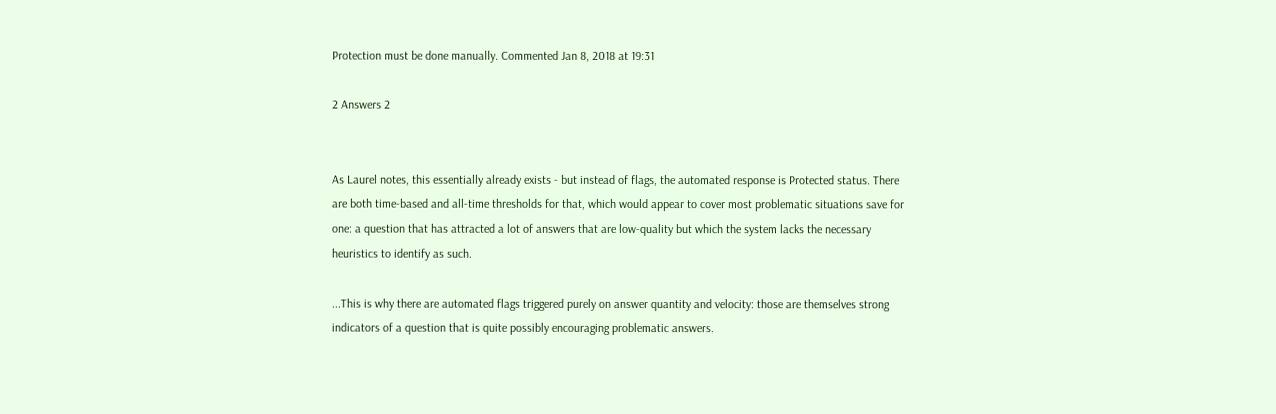Protection must be done manually. Commented Jan 8, 2018 at 19:31

2 Answers 2


As Laurel notes, this essentially already exists - but instead of flags, the automated response is Protected status. There are both time-based and all-time thresholds for that, which would appear to cover most problematic situations save for one: a question that has attracted a lot of answers that are low-quality but which the system lacks the necessary heuristics to identify as such.

...This is why there are automated flags triggered purely on answer quantity and velocity: those are themselves strong indicators of a question that is quite possibly encouraging problematic answers.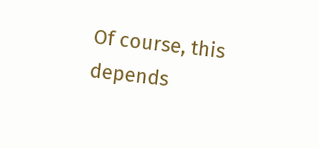Of course, this depends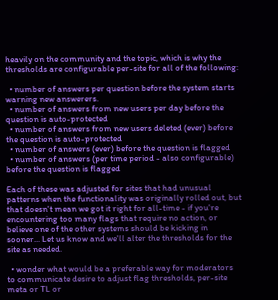heavily on the community and the topic, which is why the thresholds are configurable per-site for all of the following:

  • number of answers per question before the system starts warning new answerers.
  • number of answers from new users per day before the question is auto-protected
  • number of answers from new users deleted (ever) before the question is auto-protected
  • number of answers (ever) before the question is flagged
  • number of answers (per time period - also configurable) before the question is flagged

Each of these was adjusted for sites that had unusual patterns when the functionality was originally rolled out, but that doesn't mean we got it right for all-time - if you're encountering too many flags that require no action, or believe one of the other systems should be kicking in sooner... Let us know and we'll alter the thresholds for the site as needed.

  • wonder what would be a preferable way for moderators to communicate desire to adjust flag thresholds, per-site meta or TL or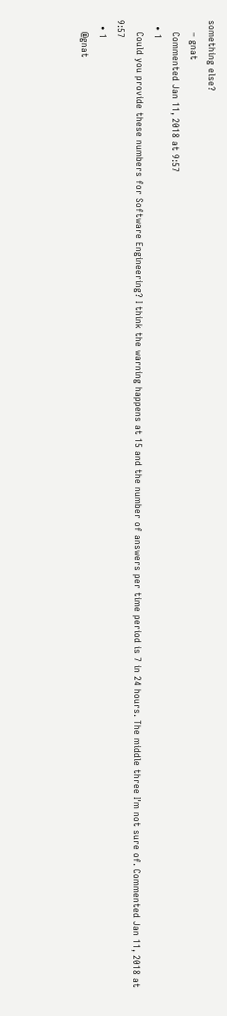something else?
    – gnat
    Commented Jan 11, 2018 at 9:57
  • 1
    Could you provide these numbers for Software Engineering? I think the warning happens at 15 and the number of answers per time period is 7 in 24 hours. The middle three I'm not sure of. Commented Jan 11, 2018 at 9:57
  • 1
    @gnat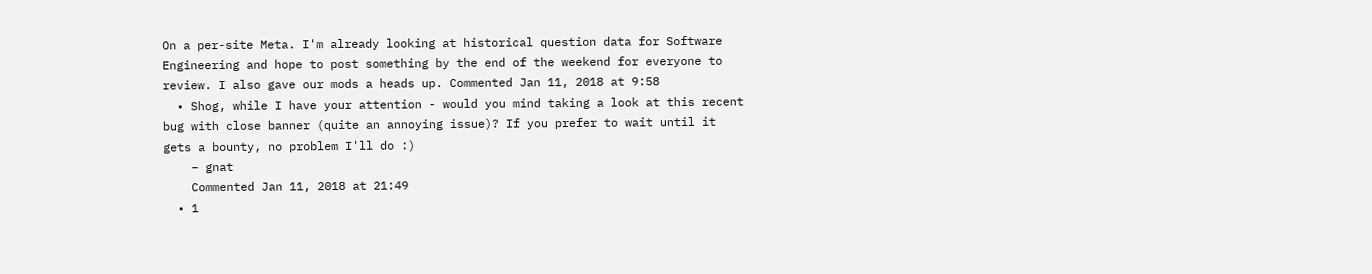On a per-site Meta. I'm already looking at historical question data for Software Engineering and hope to post something by the end of the weekend for everyone to review. I also gave our mods a heads up. Commented Jan 11, 2018 at 9:58
  • Shog, while I have your attention - would you mind taking a look at this recent bug with close banner (quite an annoying issue)? If you prefer to wait until it gets a bounty, no problem I'll do :)
    – gnat
    Commented Jan 11, 2018 at 21:49
  • 1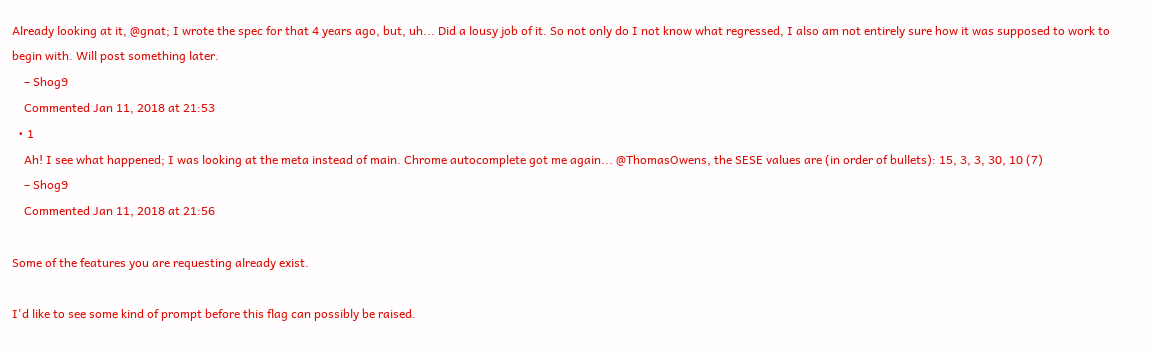Already looking at it, @gnat; I wrote the spec for that 4 years ago, but, uh... Did a lousy job of it. So not only do I not know what regressed, I also am not entirely sure how it was supposed to work to begin with. Will post something later.
    – Shog9
    Commented Jan 11, 2018 at 21:53
  • 1
    Ah! I see what happened; I was looking at the meta instead of main. Chrome autocomplete got me again... @ThomasOwens, the SESE values are (in order of bullets): 15, 3, 3, 30, 10 (7)
    – Shog9
    Commented Jan 11, 2018 at 21:56

Some of the features you are requesting already exist.

I'd like to see some kind of prompt before this flag can possibly be raised.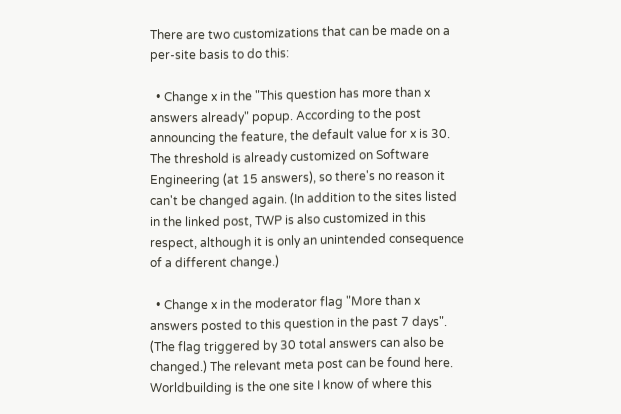There are two customizations that can be made on a per-site basis to do this:

  • Change x in the "This question has more than x answers already" popup. According to the post announcing the feature, the default value for x is 30. The threshold is already customized on Software Engineering (at 15 answers), so there's no reason it can't be changed again. (In addition to the sites listed in the linked post, TWP is also customized in this respect, although it is only an unintended consequence of a different change.)

  • Change x in the moderator flag "More than x answers posted to this question in the past 7 days". (The flag triggered by 30 total answers can also be changed.) The relevant meta post can be found here. Worldbuilding is the one site I know of where this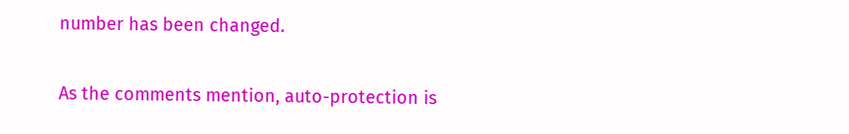number has been changed.

As the comments mention, auto-protection is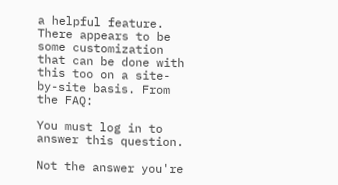a helpful feature. There appears to be some customization that can be done with this too on a site-by-site basis. From the FAQ:

You must log in to answer this question.

Not the answer you're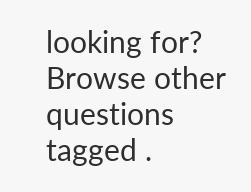looking for? Browse other questions tagged .